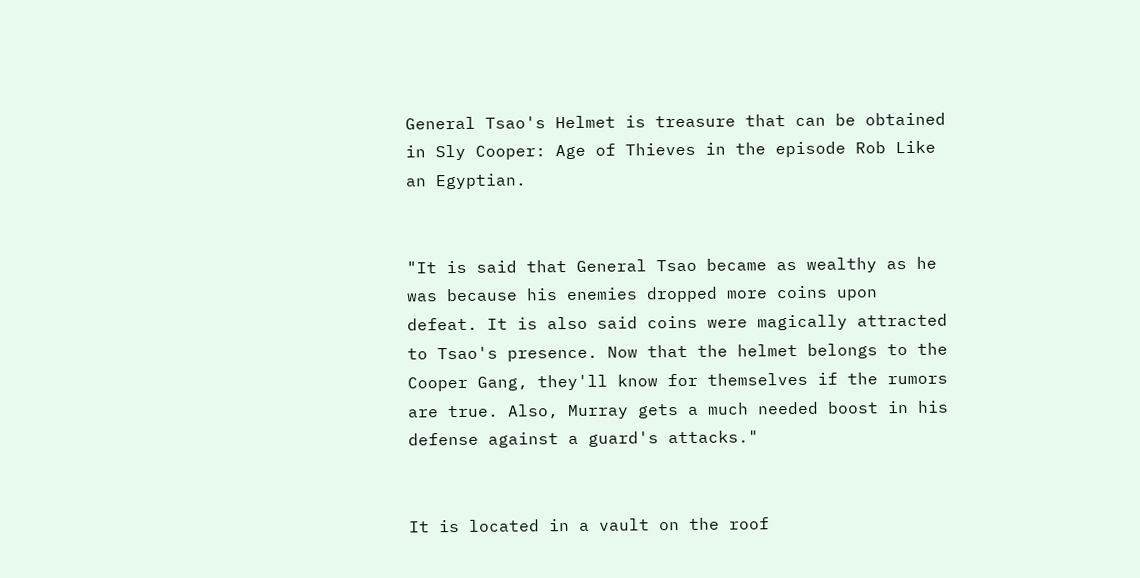General Tsao's Helmet is treasure that can be obtained in Sly Cooper: Age of Thieves in the episode Rob Like an Egyptian.


"It is said that General Tsao became as wealthy as he was because his enemies dropped more coins upon defeat. It is also said coins were magically attracted to Tsao's presence. Now that the helmet belongs to the Cooper Gang, they'll know for themselves if the rumors are true. Also, Murray gets a much needed boost in his defense against a guard's attacks."


It is located in a vault on the roof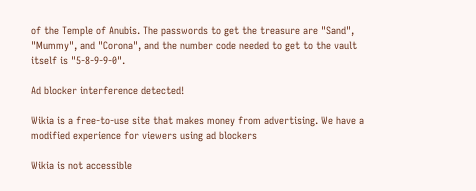of the Temple of Anubis. The passwords to get the treasure are "Sand", "Mummy", and "Corona", and the number code needed to get to the vault itself is "5-8-9-9-0".

Ad blocker interference detected!

Wikia is a free-to-use site that makes money from advertising. We have a modified experience for viewers using ad blockers

Wikia is not accessible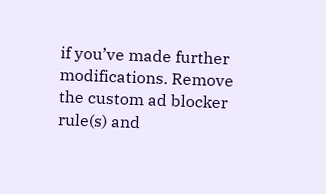if you’ve made further modifications. Remove the custom ad blocker rule(s) and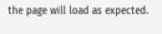the page will load as expected.